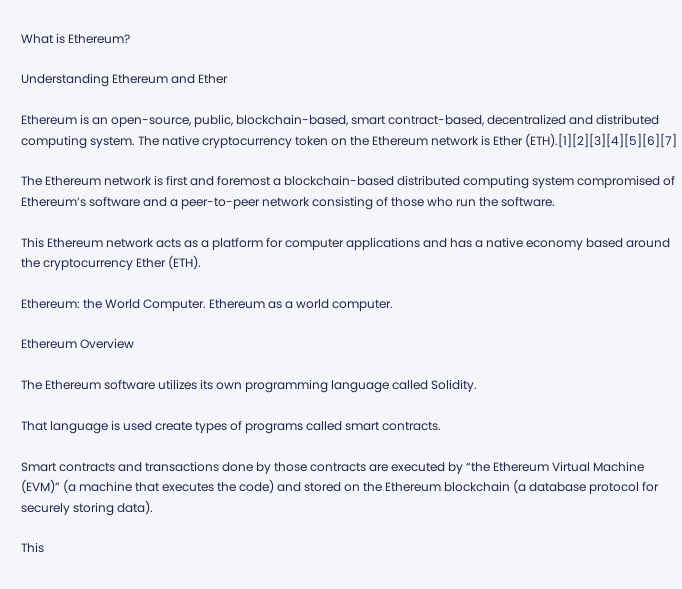What is Ethereum?

Understanding Ethereum and Ether

Ethereum is an open-source, public, blockchain-based, smart contract-based, decentralized and distributed computing system. The native cryptocurrency token on the Ethereum network is Ether (ETH).[1][2][3][4][5][6][7]

The Ethereum network is first and foremost a blockchain-based distributed computing system compromised of Ethereum’s software and a peer-to-peer network consisting of those who run the software.

This Ethereum network acts as a platform for computer applications and has a native economy based around the cryptocurrency Ether (ETH).

Ethereum: the World Computer. Ethereum as a world computer.

Ethereum Overview

The Ethereum software utilizes its own programming language called Solidity.

That language is used create types of programs called smart contracts.

Smart contracts and transactions done by those contracts are executed by “the Ethereum Virtual Machine (EVM)” (a machine that executes the code) and stored on the Ethereum blockchain (a database protocol for securely storing data).

This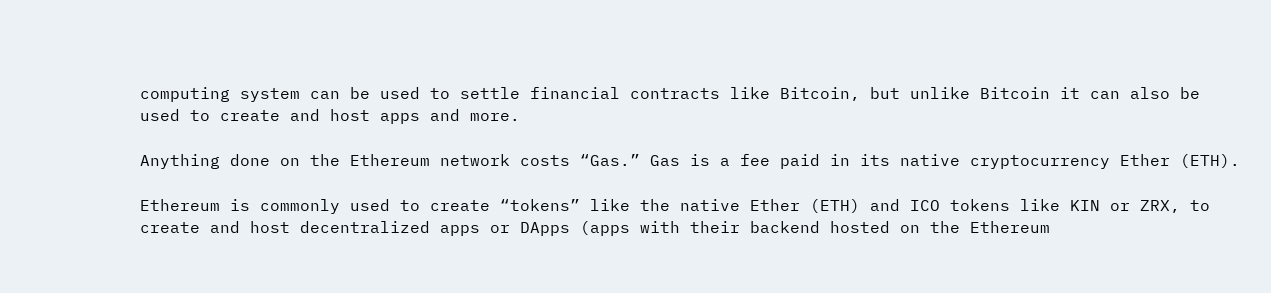computing system can be used to settle financial contracts like Bitcoin, but unlike Bitcoin it can also be used to create and host apps and more.

Anything done on the Ethereum network costs “Gas.” Gas is a fee paid in its native cryptocurrency Ether (ETH).

Ethereum is commonly used to create “tokens” like the native Ether (ETH) and ICO tokens like KIN or ZRX, to create and host decentralized apps or DApps (apps with their backend hosted on the Ethereum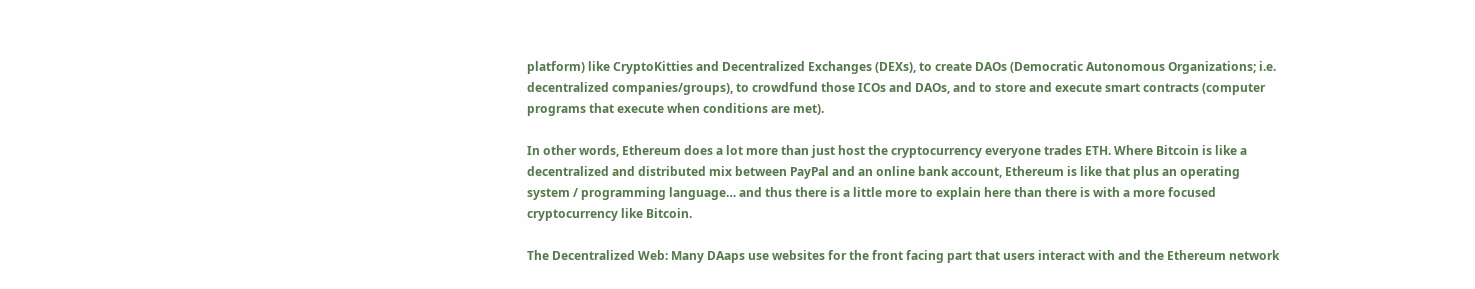platform) like CryptoKitties and Decentralized Exchanges (DEXs), to create DAOs (Democratic Autonomous Organizations; i.e. decentralized companies/groups), to crowdfund those ICOs and DAOs, and to store and execute smart contracts (computer programs that execute when conditions are met).

In other words, Ethereum does a lot more than just host the cryptocurrency everyone trades ETH. Where Bitcoin is like a decentralized and distributed mix between PayPal and an online bank account, Ethereum is like that plus an operating system / programming language… and thus there is a little more to explain here than there is with a more focused cryptocurrency like Bitcoin.

The Decentralized Web: Many DAaps use websites for the front facing part that users interact with and the Ethereum network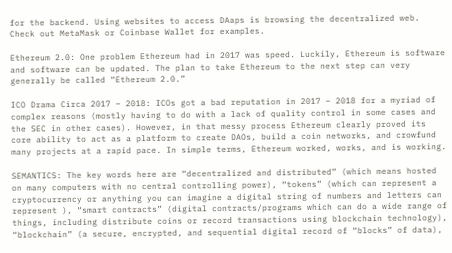for the backend. Using websites to access DAaps is browsing the decentralized web. Check out MetaMask or Coinbase Wallet for examples.

Ethereum 2.0: One problem Ethereum had in 2017 was speed. Luckily, Ethereum is software and software can be updated. The plan to take Ethereum to the next step can very generally be called “Ethereum 2.0.”

ICO Drama Circa 2017 – 2018: ICOs got a bad reputation in 2017 – 2018 for a myriad of complex reasons (mostly having to do with a lack of quality control in some cases and the SEC in other cases). However, in that messy process Ethereum clearly proved its core ability to act as a platform to create DAOs, build a coin networks, and crowfund many projects at a rapid pace. In simple terms, Ethereum worked, works, and is working.

SEMANTICS: The key words here are “decentralized and distributed” (which means hosted on many computers with no central controlling power), “tokens” (which can represent a cryptocurrency or anything you can imagine a digital string of numbers and letters can represent ), “smart contracts” (digital contracts/programs which can do a wide range of things, including distribute coins or record transactions using blockchain technology), “blockchain” (a secure, encrypted, and sequential digital record of “blocks” of data),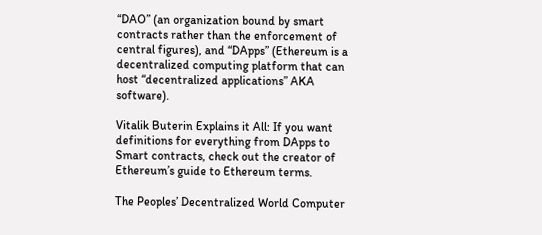“DAO” (an organization bound by smart contracts rather than the enforcement of central figures), and “DApps” (Ethereum is a decentralized computing platform that can host “decentralized applications” AKA software).

Vitalik Buterin Explains it All: If you want definitions for everything from DApps to Smart contracts, check out the creator of Ethereum’s guide to Ethereum terms.

The Peoples’ Decentralized World Computer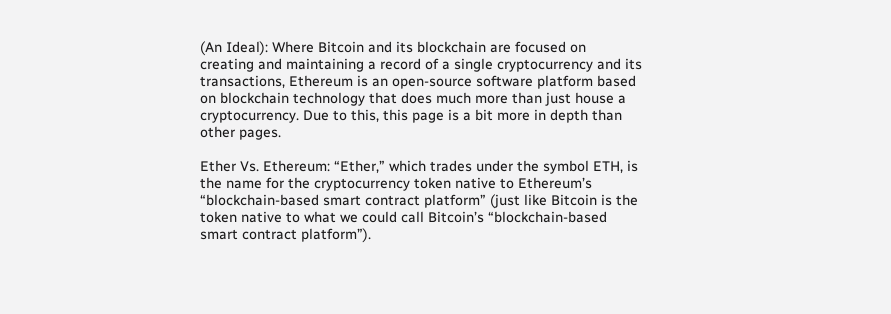(An Ideal): Where Bitcoin and its blockchain are focused on creating and maintaining a record of a single cryptocurrency and its transactions, Ethereum is an open-source software platform based on blockchain technology that does much more than just house a cryptocurrency. Due to this, this page is a bit more in depth than other pages.

Ether Vs. Ethereum: “Ether,” which trades under the symbol ETH, is the name for the cryptocurrency token native to Ethereum’s “blockchain-based smart contract platform” (just like Bitcoin is the token native to what we could call Bitcoin’s “blockchain-based smart contract platform”).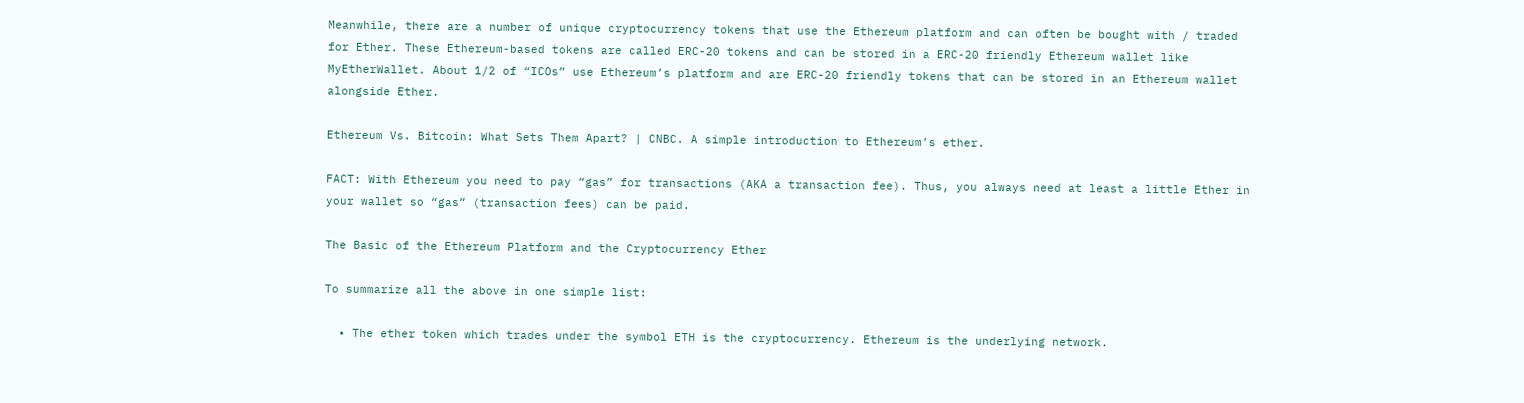Meanwhile, there are a number of unique cryptocurrency tokens that use the Ethereum platform and can often be bought with / traded for Ether. These Ethereum-based tokens are called ERC-20 tokens and can be stored in a ERC-20 friendly Ethereum wallet like MyEtherWallet. About 1/2 of “ICOs” use Ethereum’s platform and are ERC-20 friendly tokens that can be stored in an Ethereum wallet alongside Ether.

Ethereum Vs. Bitcoin: What Sets Them Apart? | CNBC. A simple introduction to Ethereum’s ether.

FACT: With Ethereum you need to pay “gas” for transactions (AKA a transaction fee). Thus, you always need at least a little Ether in your wallet so “gas” (transaction fees) can be paid.

The Basic of the Ethereum Platform and the Cryptocurrency Ether

To summarize all the above in one simple list:

  • The ether token which trades under the symbol ETH is the cryptocurrency. Ethereum is the underlying network.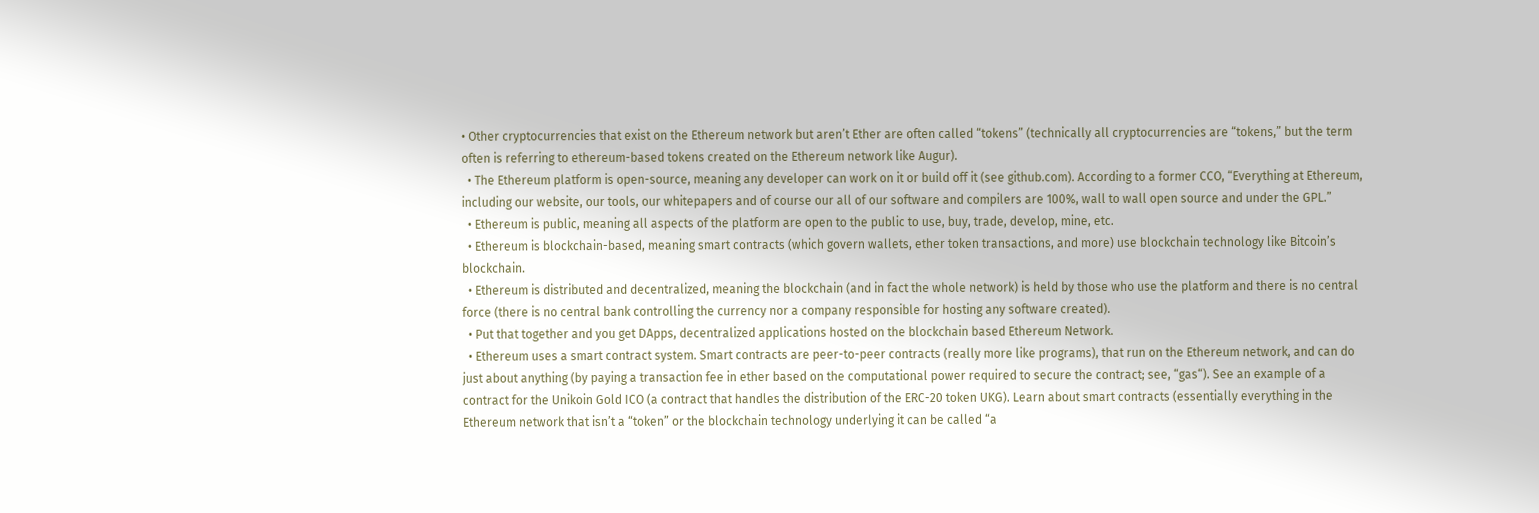• Other cryptocurrencies that exist on the Ethereum network but aren’t Ether are often called “tokens” (technically all cryptocurrencies are “tokens,” but the term often is referring to ethereum-based tokens created on the Ethereum network like Augur).
  • The Ethereum platform is open-source, meaning any developer can work on it or build off it (see github.com). According to a former CCO, “Everything at Ethereum, including our website, our tools, our whitepapers and of course our all of our software and compilers are 100%, wall to wall open source and under the GPL.”
  • Ethereum is public, meaning all aspects of the platform are open to the public to use, buy, trade, develop, mine, etc.
  • Ethereum is blockchain-based, meaning smart contracts (which govern wallets, ether token transactions, and more) use blockchain technology like Bitcoin’s blockchain.
  • Ethereum is distributed and decentralized, meaning the blockchain (and in fact the whole network) is held by those who use the platform and there is no central force (there is no central bank controlling the currency nor a company responsible for hosting any software created).
  • Put that together and you get DApps, decentralized applications hosted on the blockchain based Ethereum Network.
  • Ethereum uses a smart contract system. Smart contracts are peer-to-peer contracts (really more like programs), that run on the Ethereum network, and can do just about anything (by paying a transaction fee in ether based on the computational power required to secure the contract; see, “gas“). See an example of a contract for the Unikoin Gold ICO (a contract that handles the distribution of the ERC-20 token UKG). Learn about smart contracts (essentially everything in the Ethereum network that isn’t a “token” or the blockchain technology underlying it can be called “a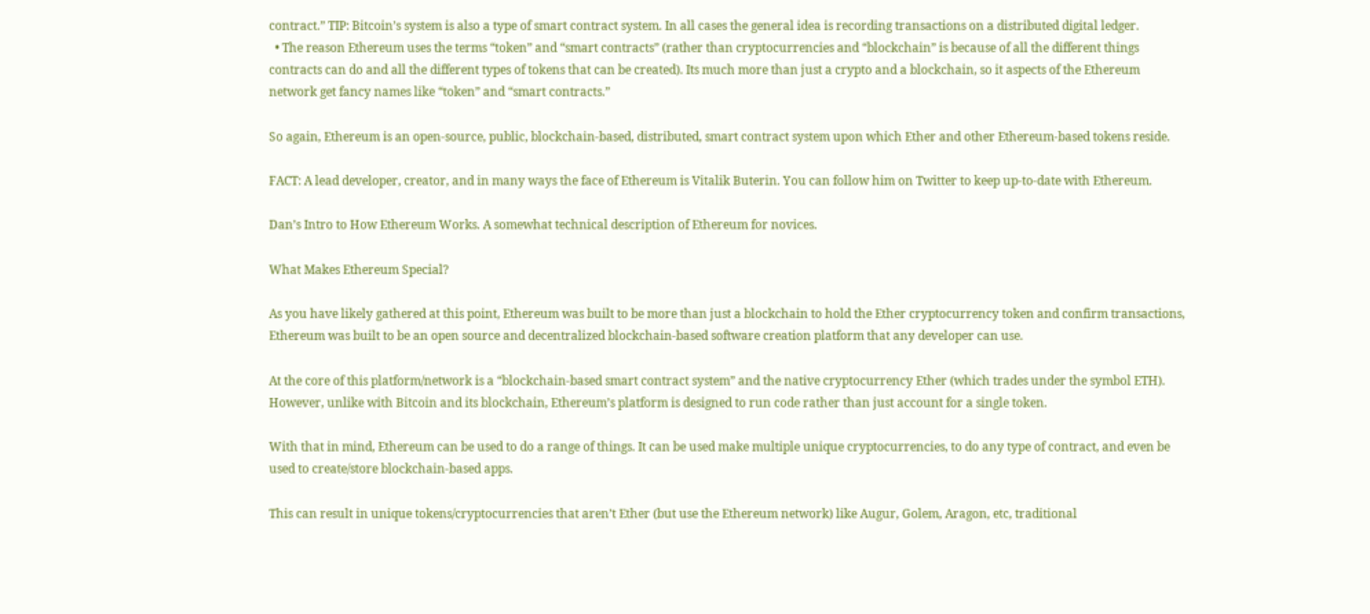contract.” TIP: Bitcoin’s system is also a type of smart contract system. In all cases the general idea is recording transactions on a distributed digital ledger.
  • The reason Ethereum uses the terms “token” and “smart contracts” (rather than cryptocurrencies and “blockchain” is because of all the different things contracts can do and all the different types of tokens that can be created). Its much more than just a crypto and a blockchain, so it aspects of the Ethereum network get fancy names like “token” and “smart contracts.”

So again, Ethereum is an open-source, public, blockchain-based, distributed, smart contract system upon which Ether and other Ethereum-based tokens reside.

FACT: A lead developer, creator, and in many ways the face of Ethereum is Vitalik Buterin. You can follow him on Twitter to keep up-to-date with Ethereum.

Dan’s Intro to How Ethereum Works. A somewhat technical description of Ethereum for novices.

What Makes Ethereum Special?

As you have likely gathered at this point, Ethereum was built to be more than just a blockchain to hold the Ether cryptocurrency token and confirm transactions, Ethereum was built to be an open source and decentralized blockchain-based software creation platform that any developer can use.

At the core of this platform/network is a “blockchain-based smart contract system” and the native cryptocurrency Ether (which trades under the symbol ETH). However, unlike with Bitcoin and its blockchain, Ethereum’s platform is designed to run code rather than just account for a single token.

With that in mind, Ethereum can be used to do a range of things. It can be used make multiple unique cryptocurrencies, to do any type of contract, and even be used to create/store blockchain-based apps.

This can result in unique tokens/cryptocurrencies that aren’t Ether (but use the Ethereum network) like Augur, Golem, Aragon, etc, traditional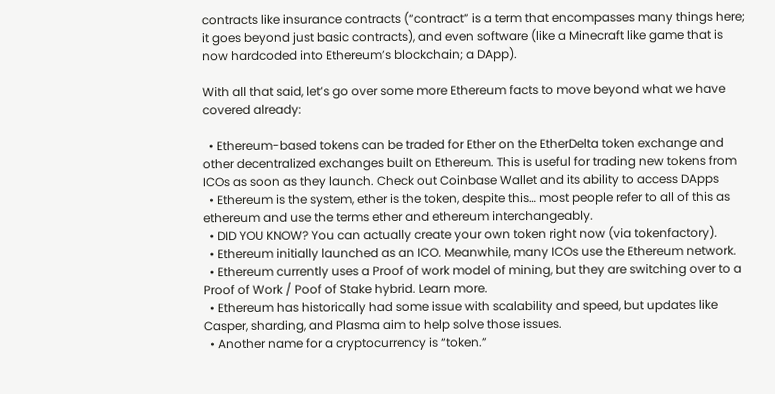contracts like insurance contracts (“contract” is a term that encompasses many things here; it goes beyond just basic contracts), and even software (like a Minecraft like game that is now hardcoded into Ethereum’s blockchain; a DApp).

With all that said, let’s go over some more Ethereum facts to move beyond what we have covered already:

  • Ethereum-based tokens can be traded for Ether on the EtherDelta token exchange and other decentralized exchanges built on Ethereum. This is useful for trading new tokens from ICOs as soon as they launch. Check out Coinbase Wallet and its ability to access DApps
  • Ethereum is the system, ether is the token, despite this… most people refer to all of this as ethereum and use the terms ether and ethereum interchangeably.
  • DID YOU KNOW? You can actually create your own token right now (via tokenfactory).
  • Ethereum initially launched as an ICO. Meanwhile, many ICOs use the Ethereum network.
  • Ethereum currently uses a Proof of work model of mining, but they are switching over to a Proof of Work / Poof of Stake hybrid. Learn more.
  • Ethereum has historically had some issue with scalability and speed, but updates like Casper, sharding, and Plasma aim to help solve those issues.
  • Another name for a cryptocurrency is “token.”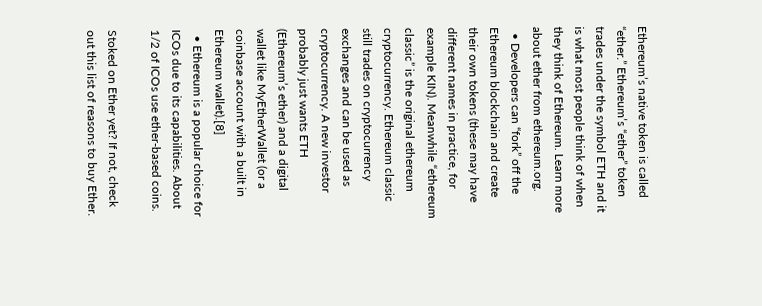Ethereum’s native token is called “ether.” Ethereum’s “ether” token trades under the symbol ETH and it is what most people think of when they think of Ethereum. Learn more about ether from ethereum.org.
  • Developers can “fork” off the Ethereum blockchain and create their own tokens (these may have different names in practice, for example KIN). Meanwhile “ethereum classic” is the original ethereum cryptocurrency. Ethereum classic still trades on cryptocurrency exchanges and can be used as cryptocurrency. A new investor probably just wants ETH (Ethereum’s ether) and a digital wallet like MyEtherWallet (or a coinbase account with a built in Ethereum wallet).[8]
  • Ethereum is a popular choice for ICOs due to its capabilities. About 1/2 of ICOs use ether-based coins.

Stoked on Ether yet? If not, check out this list of reasons to buy Ether.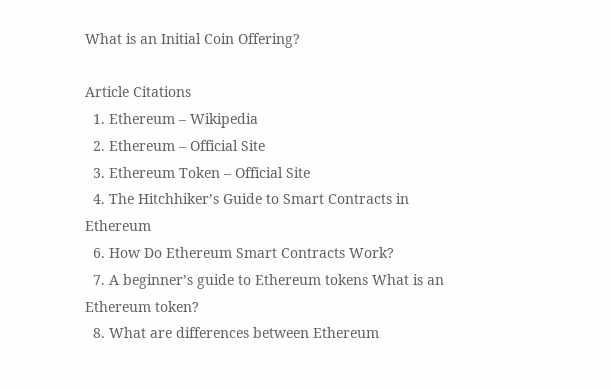What is an Initial Coin Offering?

Article Citations
  1. Ethereum – Wikipedia
  2. Ethereum – Official Site
  3. Ethereum Token – Official Site
  4. The Hitchhiker’s Guide to Smart Contracts in Ethereum
  6. How Do Ethereum Smart Contracts Work?
  7. A beginner’s guide to Ethereum tokens What is an Ethereum token?
  8. What are differences between Ethereum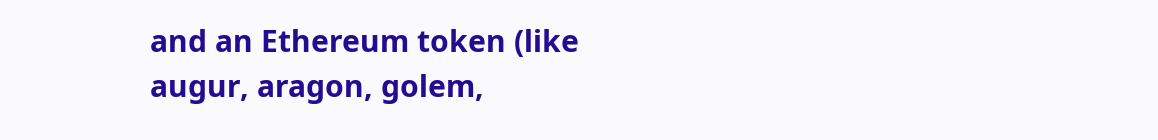and an Ethereum token (like augur, aragon, golem,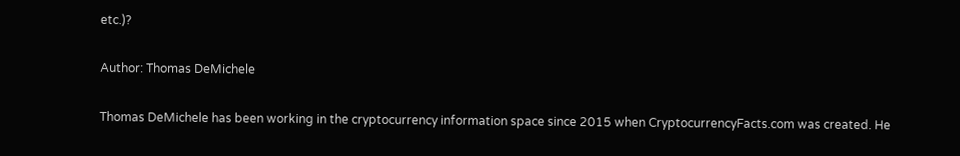etc.)?

Author: Thomas DeMichele

Thomas DeMichele has been working in the cryptocurrency information space since 2015 when CryptocurrencyFacts.com was created. He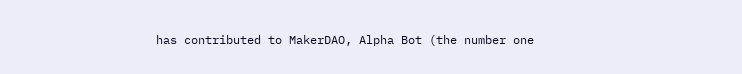has contributed to MakerDAO, Alpha Bot (the number one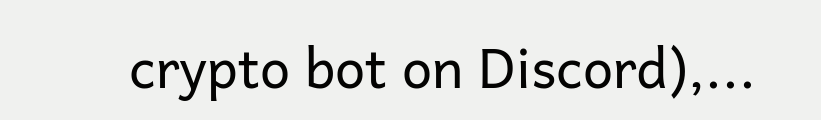crypto bot on Discord),...